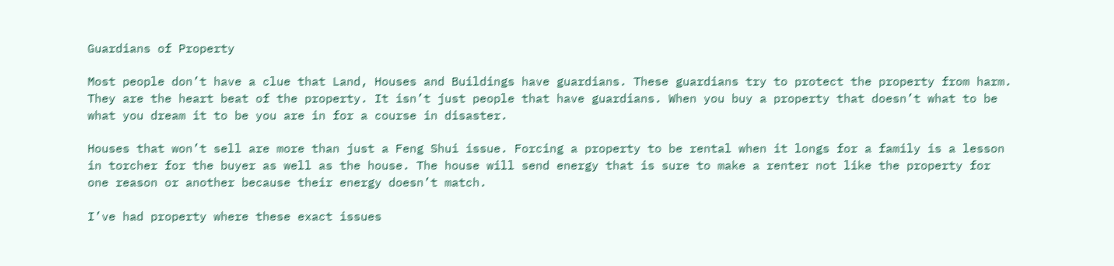Guardians of Property

Most people don’t have a clue that Land, Houses and Buildings have guardians. These guardians try to protect the property from harm. They are the heart beat of the property. It isn’t just people that have guardians. When you buy a property that doesn’t what to be what you dream it to be you are in for a course in disaster.

Houses that won’t sell are more than just a Feng Shui issue. Forcing a property to be rental when it longs for a family is a lesson in torcher for the buyer as well as the house. The house will send energy that is sure to make a renter not like the property for one reason or another because their energy doesn’t match.

I’ve had property where these exact issues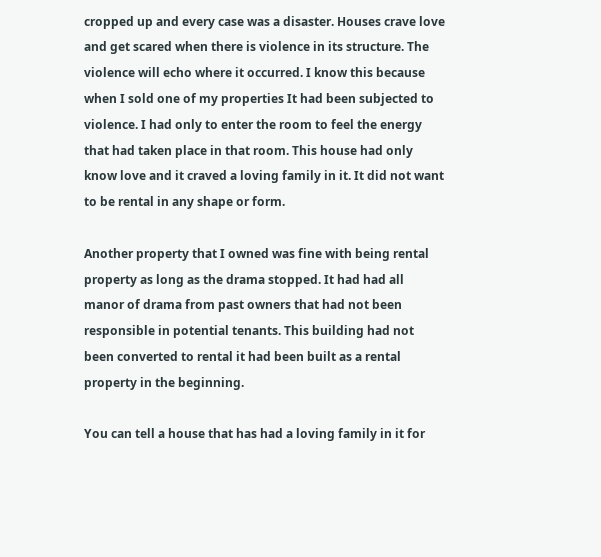cropped up and every case was a disaster. Houses crave love and get scared when there is violence in its structure. The violence will echo where it occurred. I know this because when I sold one of my properties It had been subjected to violence. I had only to enter the room to feel the energy that had taken place in that room. This house had only know love and it craved a loving family in it. It did not want to be rental in any shape or form.

Another property that I owned was fine with being rental property as long as the drama stopped. It had had all manor of drama from past owners that had not been responsible in potential tenants. This building had not been converted to rental it had been built as a rental property in the beginning.

You can tell a house that has had a loving family in it for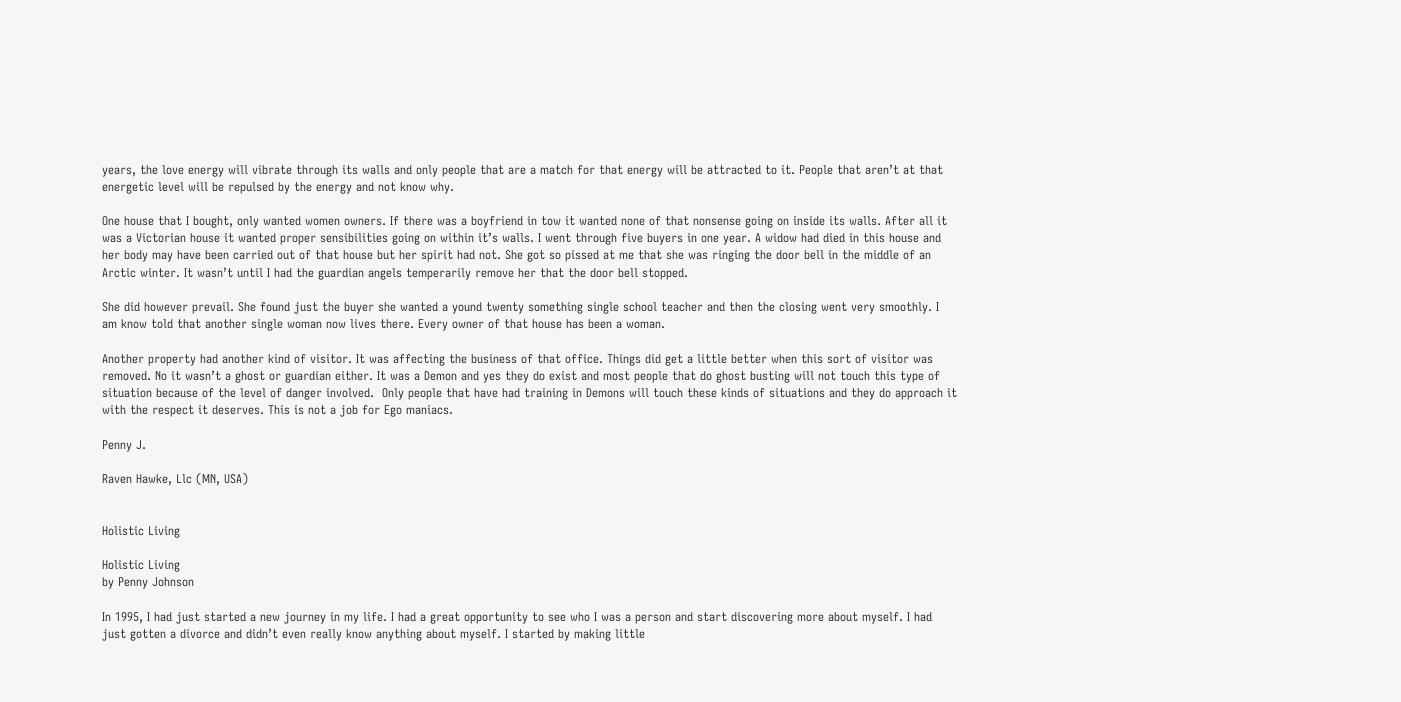years, the love energy will vibrate through its walls and only people that are a match for that energy will be attracted to it. People that aren’t at that energetic level will be repulsed by the energy and not know why.

One house that I bought, only wanted women owners. If there was a boyfriend in tow it wanted none of that nonsense going on inside its walls. After all it was a Victorian house it wanted proper sensibilities going on within it’s walls. I went through five buyers in one year. A widow had died in this house and her body may have been carried out of that house but her spirit had not. She got so pissed at me that she was ringing the door bell in the middle of an Arctic winter. It wasn’t until I had the guardian angels temperarily remove her that the door bell stopped.

She did however prevail. She found just the buyer she wanted a yound twenty something single school teacher and then the closing went very smoothly. I am know told that another single woman now lives there. Every owner of that house has been a woman.

Another property had another kind of visitor. It was affecting the business of that office. Things did get a little better when this sort of visitor was removed. No it wasn’t a ghost or guardian either. It was a Demon and yes they do exist and most people that do ghost busting will not touch this type of situation because of the level of danger involved.  Only people that have had training in Demons will touch these kinds of situations and they do approach it with the respect it deserves. This is not a job for Ego maniacs.

Penny J.

Raven Hawke, Llc (MN, USA)


Holistic Living

Holistic Living
by Penny Johnson

In 1995, I had just started a new journey in my life. I had a great opportunity to see who I was a person and start discovering more about myself. I had just gotten a divorce and didn’t even really know anything about myself. I started by making little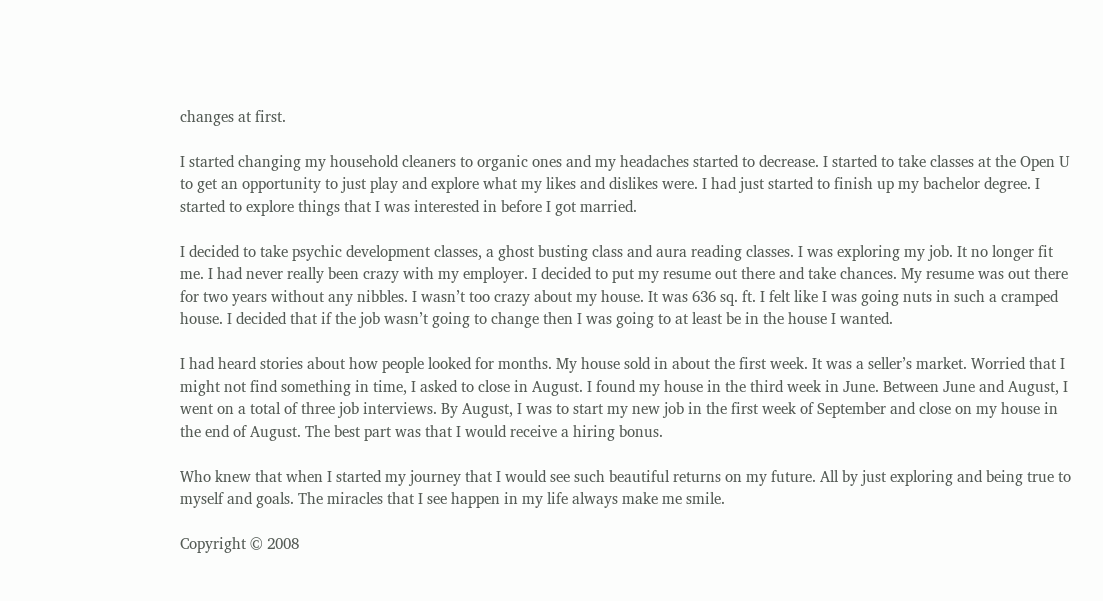changes at first.

I started changing my household cleaners to organic ones and my headaches started to decrease. I started to take classes at the Open U to get an opportunity to just play and explore what my likes and dislikes were. I had just started to finish up my bachelor degree. I started to explore things that I was interested in before I got married.

I decided to take psychic development classes, a ghost busting class and aura reading classes. I was exploring my job. It no longer fit me. I had never really been crazy with my employer. I decided to put my resume out there and take chances. My resume was out there for two years without any nibbles. I wasn’t too crazy about my house. It was 636 sq. ft. I felt like I was going nuts in such a cramped house. I decided that if the job wasn’t going to change then I was going to at least be in the house I wanted.

I had heard stories about how people looked for months. My house sold in about the first week. It was a seller’s market. Worried that I might not find something in time, I asked to close in August. I found my house in the third week in June. Between June and August, I went on a total of three job interviews. By August, I was to start my new job in the first week of September and close on my house in the end of August. The best part was that I would receive a hiring bonus.

Who knew that when I started my journey that I would see such beautiful returns on my future. All by just exploring and being true to myself and goals. The miracles that I see happen in my life always make me smile.

Copyright © 2008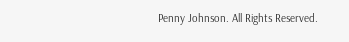Penny Johnson. All Rights Reserved.